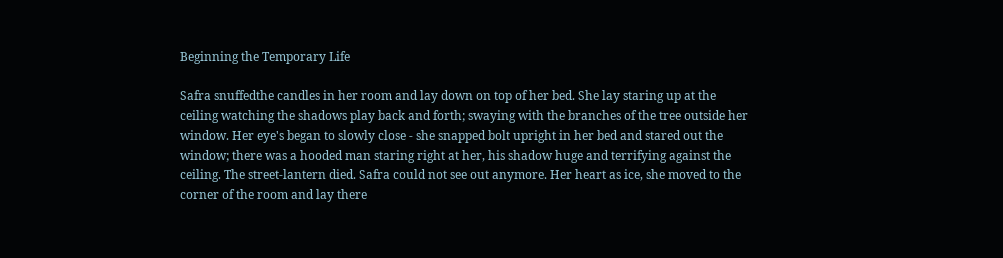Beginning the Temporary Life

Safra snuffedthe candles in her room and lay down on top of her bed. She lay staring up at the ceiling watching the shadows play back and forth; swaying with the branches of the tree outside her window. Her eye's began to slowly close - she snapped bolt upright in her bed and stared out the window; there was a hooded man staring right at her, his shadow huge and terrifying against the ceiling. The street-lantern died. Safra could not see out anymore. Her heart as ice, she moved to the corner of the room and lay there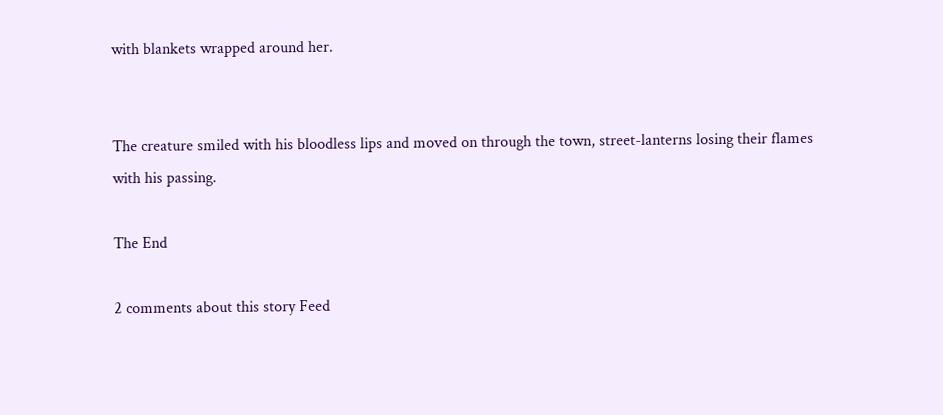with blankets wrapped around her.


The creature smiled with his bloodless lips and moved on through the town, street-lanterns losing their flames with his passing.

The End

2 comments about this story Feed